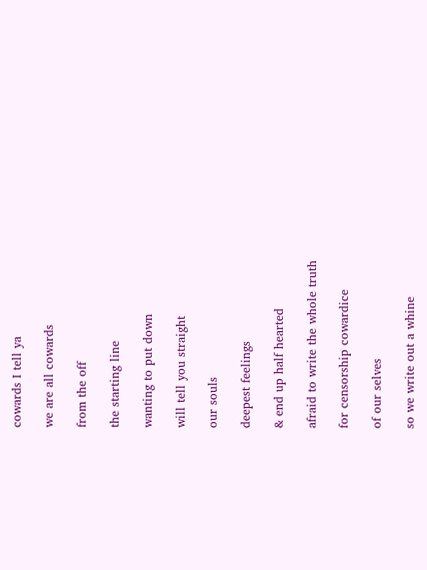cowards I tell ya

we are all cowards

from the off

the starting line

wanting to put down

will tell you straight

our souls

deepest feelings

& end up half hearted

afraid to write the whole truth

for censorship cowardice

of our selves

so we write out a whine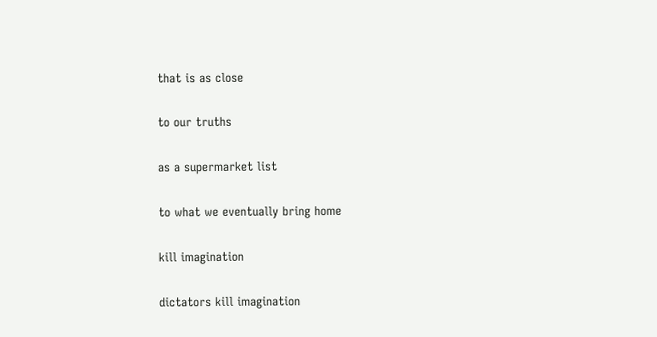that is as close

to our truths

as a supermarket list

to what we eventually bring home

kill imagination

dictators kill imagination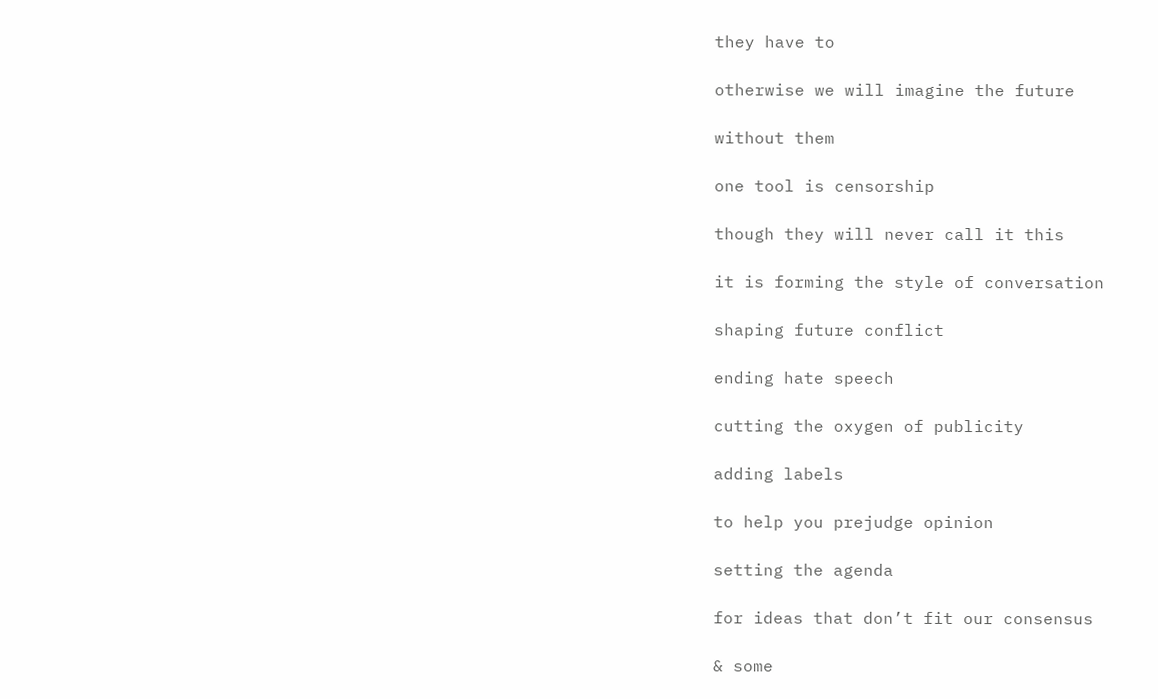they have to

otherwise we will imagine the future

without them

one tool is censorship

though they will never call it this

it is forming the style of conversation

shaping future conflict

ending hate speech

cutting the oxygen of publicity

adding labels

to help you prejudge opinion

setting the agenda

for ideas that don’t fit our consensus

& some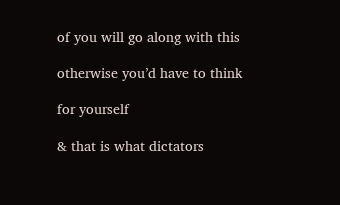of you will go along with this

otherwise you’d have to think

for yourself

& that is what dictators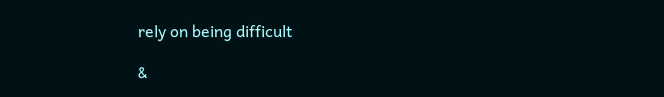rely on being difficult

&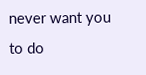never want you to do